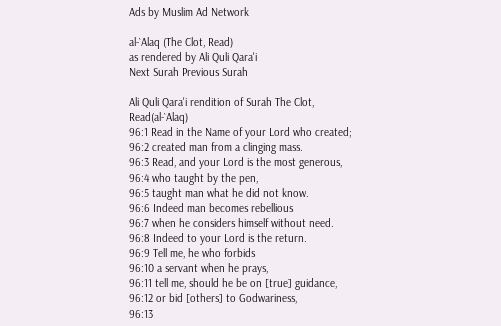Ads by Muslim Ad Network

al-`Alaq (The Clot, Read)
as rendered by Ali Quli Qara'i
Next Surah Previous Surah

Ali Quli Qara'i rendition of Surah The Clot, Read(al-`Alaq)
96:1 Read in the Name of your Lord who created;
96:2 created man from a clinging mass.
96:3 Read, and your Lord is the most generous,
96:4 who taught by the pen,
96:5 taught man what he did not know.
96:6 Indeed man becomes rebellious
96:7 when he considers himself without need.
96:8 Indeed to your Lord is the return.
96:9 Tell me, he who forbids
96:10 a servant when he prays,
96:11 tell me, should he be on [true] guidance,
96:12 or bid [others] to Godwariness,
96:13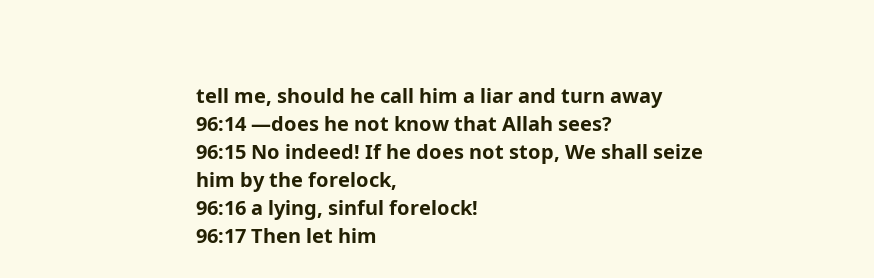tell me, should he call him a liar and turn away
96:14 —does he not know that Allah sees?
96:15 No indeed! If he does not stop, We shall seize him by the forelock,
96:16 a lying, sinful forelock!
96:17 Then let him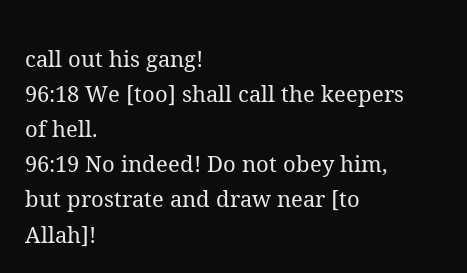call out his gang!
96:18 We [too] shall call the keepers of hell.
96:19 No indeed! Do not obey him, but prostrate and draw near [to Allah]!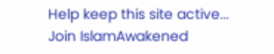Help keep this site active...
Join IslamAwakened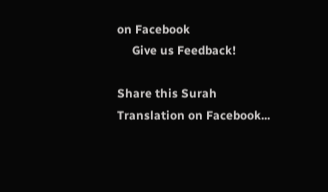on Facebook
     Give us Feedback!

Share this Surah Translation on Facebook...